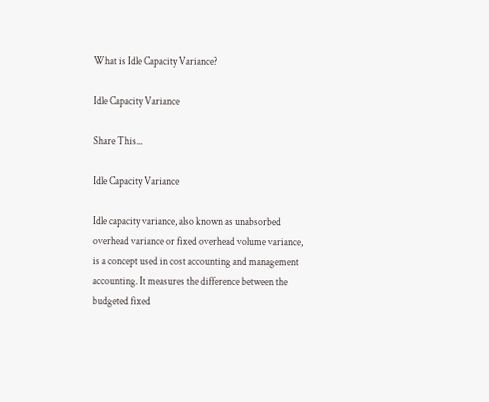What is Idle Capacity Variance?

Idle Capacity Variance

Share This...

Idle Capacity Variance

Idle capacity variance, also known as unabsorbed overhead variance or fixed overhead volume variance, is a concept used in cost accounting and management accounting. It measures the difference between the budgeted fixed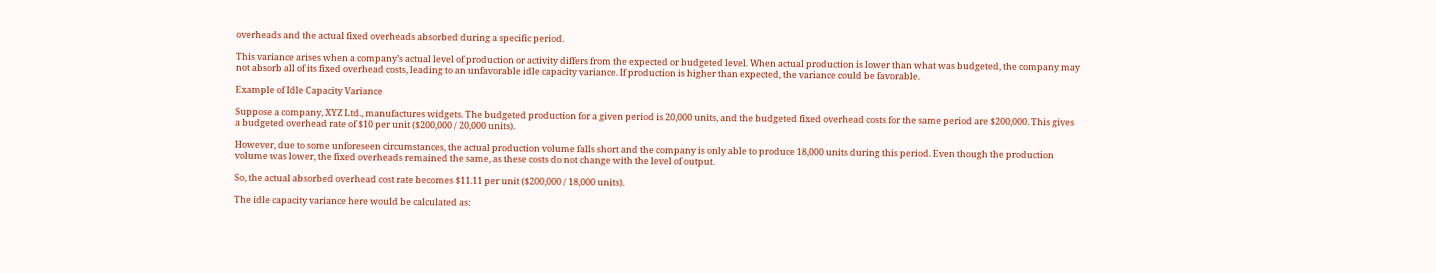overheads and the actual fixed overheads absorbed during a specific period.

This variance arises when a company’s actual level of production or activity differs from the expected or budgeted level. When actual production is lower than what was budgeted, the company may not absorb all of its fixed overhead costs, leading to an unfavorable idle capacity variance. If production is higher than expected, the variance could be favorable.

Example of Idle Capacity Variance

Suppose a company, XYZ Ltd., manufactures widgets. The budgeted production for a given period is 20,000 units, and the budgeted fixed overhead costs for the same period are $200,000. This gives a budgeted overhead rate of $10 per unit ($200,000 / 20,000 units).

However, due to some unforeseen circumstances, the actual production volume falls short and the company is only able to produce 18,000 units during this period. Even though the production volume was lower, the fixed overheads remained the same, as these costs do not change with the level of output.

So, the actual absorbed overhead cost rate becomes $11.11 per unit ($200,000 / 18,000 units).

The idle capacity variance here would be calculated as: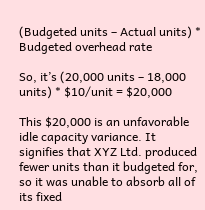(Budgeted units – Actual units) * Budgeted overhead rate

So, it’s (20,000 units – 18,000 units) * $10/unit = $20,000

This $20,000 is an unfavorable idle capacity variance. It signifies that XYZ Ltd. produced fewer units than it budgeted for, so it was unable to absorb all of its fixed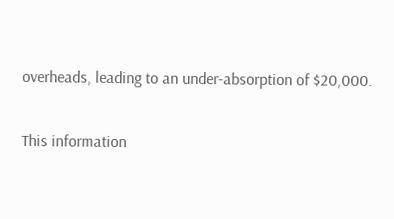overheads, leading to an under-absorption of $20,000.

This information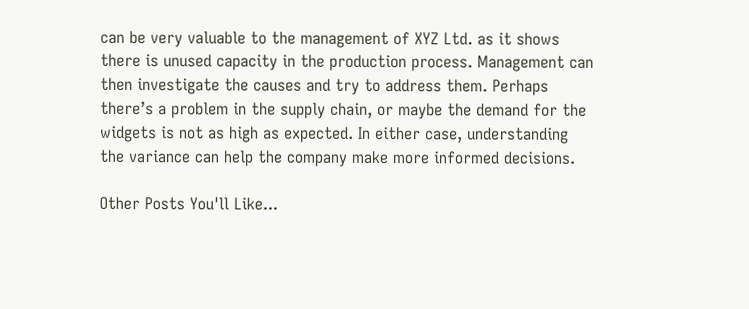can be very valuable to the management of XYZ Ltd. as it shows there is unused capacity in the production process. Management can then investigate the causes and try to address them. Perhaps there’s a problem in the supply chain, or maybe the demand for the widgets is not as high as expected. In either case, understanding the variance can help the company make more informed decisions.

Other Posts You'll Like...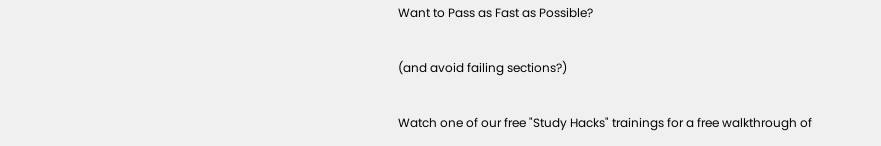Want to Pass as Fast as Possible?

(and avoid failing sections?)

Watch one of our free "Study Hacks" trainings for a free walkthrough of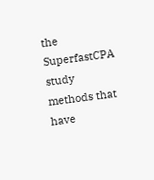the SuperfastCPA study methods that have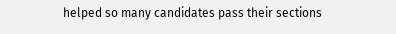helped so many candidates pass their sections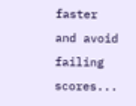faster and avoid failing scores...